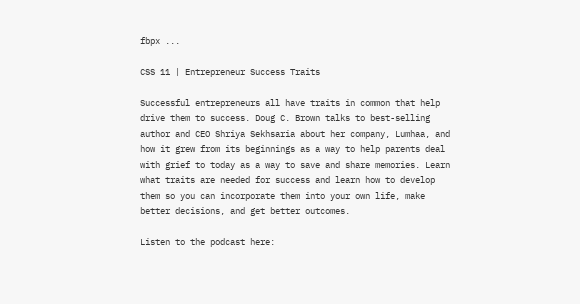fbpx ...

CSS 11 | Entrepreneur Success Traits

Successful entrepreneurs all have traits in common that help drive them to success. Doug C. Brown talks to best-selling author and CEO Shriya Sekhsaria about her company, Lumhaa, and how it grew from its beginnings as a way to help parents deal with grief to today as a way to save and share memories. Learn what traits are needed for success and learn how to develop them so you can incorporate them into your own life, make better decisions, and get better outcomes.

Listen to the podcast here: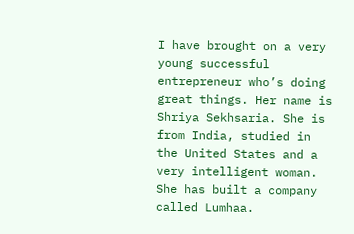I have brought on a very young successful entrepreneur who’s doing great things. Her name is Shriya Sekhsaria. She is from India, studied in the United States and a very intelligent woman. She has built a company called Lumhaa.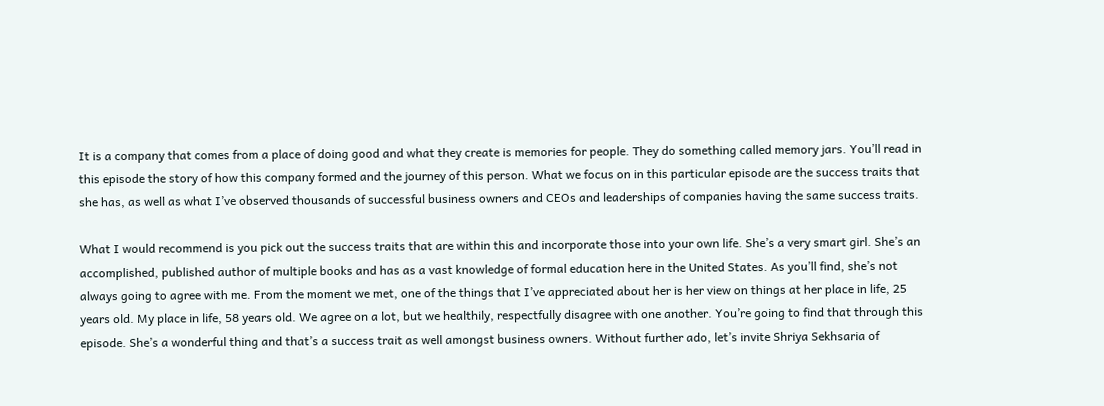It is a company that comes from a place of doing good and what they create is memories for people. They do something called memory jars. You’ll read in this episode the story of how this company formed and the journey of this person. What we focus on in this particular episode are the success traits that she has, as well as what I’ve observed thousands of successful business owners and CEOs and leaderships of companies having the same success traits.

What I would recommend is you pick out the success traits that are within this and incorporate those into your own life. She’s a very smart girl. She’s an accomplished, published author of multiple books and has as a vast knowledge of formal education here in the United States. As you’ll find, she’s not always going to agree with me. From the moment we met, one of the things that I’ve appreciated about her is her view on things at her place in life, 25 years old. My place in life, 58 years old. We agree on a lot, but we healthily, respectfully disagree with one another. You’re going to find that through this episode. She’s a wonderful thing and that’s a success trait as well amongst business owners. Without further ado, let’s invite Shriya Sekhsaria of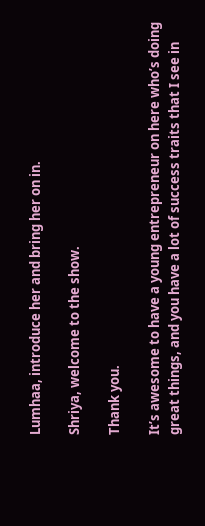Lumhaa, introduce her and bring her on in.

Shriya, welcome to the show.

Thank you.

It’s awesome to have a young entrepreneur on here who’s doing great things, and you have a lot of success traits that I see in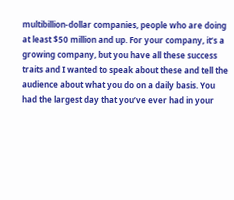multibillion-dollar companies, people who are doing at least $50 million and up. For your company, it’s a growing company, but you have all these success traits and I wanted to speak about these and tell the audience about what you do on a daily basis. You had the largest day that you’ve ever had in your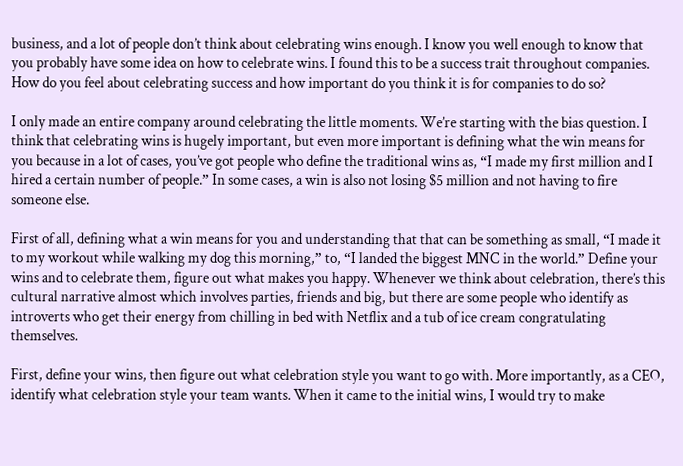business, and a lot of people don’t think about celebrating wins enough. I know you well enough to know that you probably have some idea on how to celebrate wins. I found this to be a success trait throughout companies. How do you feel about celebrating success and how important do you think it is for companies to do so?

I only made an entire company around celebrating the little moments. We’re starting with the bias question. I think that celebrating wins is hugely important, but even more important is defining what the win means for you because in a lot of cases, you’ve got people who define the traditional wins as, “I made my first million and I hired a certain number of people.” In some cases, a win is also not losing $5 million and not having to fire someone else.

First of all, defining what a win means for you and understanding that that can be something as small, “I made it to my workout while walking my dog this morning,” to, “I landed the biggest MNC in the world.” Define your wins and to celebrate them, figure out what makes you happy. Whenever we think about celebration, there’s this cultural narrative almost which involves parties, friends and big, but there are some people who identify as introverts who get their energy from chilling in bed with Netflix and a tub of ice cream congratulating themselves.

First, define your wins, then figure out what celebration style you want to go with. More importantly, as a CEO, identify what celebration style your team wants. When it came to the initial wins, I would try to make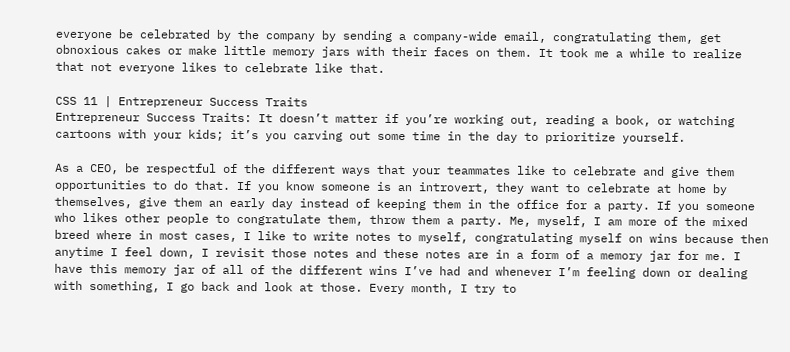everyone be celebrated by the company by sending a company-wide email, congratulating them, get obnoxious cakes or make little memory jars with their faces on them. It took me a while to realize that not everyone likes to celebrate like that.

CSS 11 | Entrepreneur Success Traits
Entrepreneur Success Traits: It doesn’t matter if you’re working out, reading a book, or watching cartoons with your kids; it’s you carving out some time in the day to prioritize yourself.

As a CEO, be respectful of the different ways that your teammates like to celebrate and give them opportunities to do that. If you know someone is an introvert, they want to celebrate at home by themselves, give them an early day instead of keeping them in the office for a party. If you someone who likes other people to congratulate them, throw them a party. Me, myself, I am more of the mixed breed where in most cases, I like to write notes to myself, congratulating myself on wins because then anytime I feel down, I revisit those notes and these notes are in a form of a memory jar for me. I have this memory jar of all of the different wins I’ve had and whenever I’m feeling down or dealing with something, I go back and look at those. Every month, I try to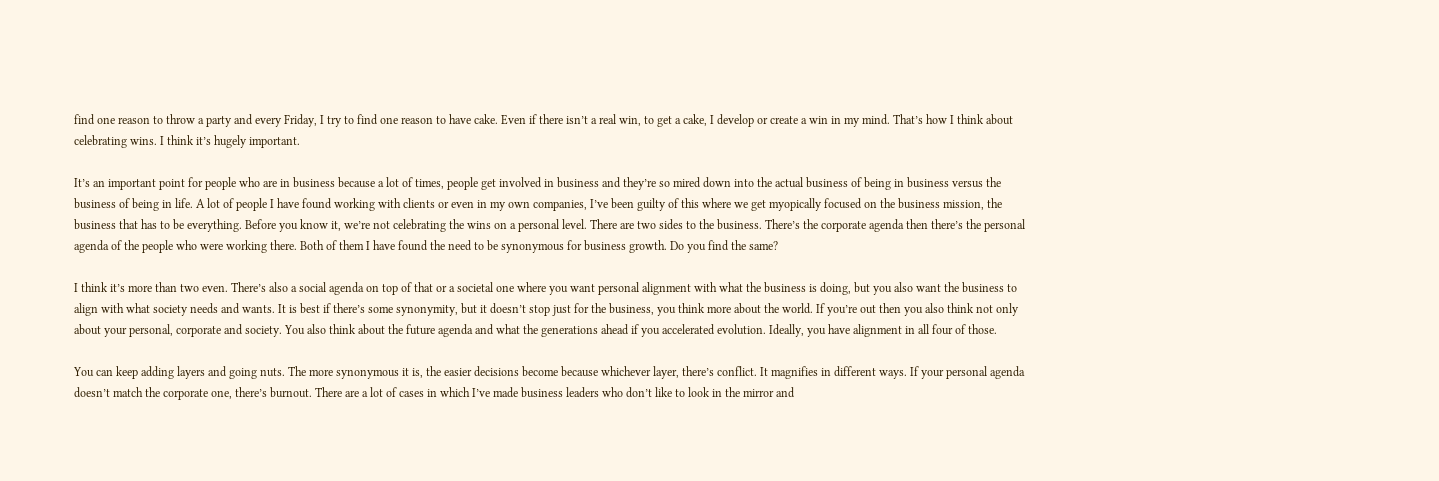find one reason to throw a party and every Friday, I try to find one reason to have cake. Even if there isn’t a real win, to get a cake, I develop or create a win in my mind. That’s how I think about celebrating wins. I think it’s hugely important.

It’s an important point for people who are in business because a lot of times, people get involved in business and they’re so mired down into the actual business of being in business versus the business of being in life. A lot of people I have found working with clients or even in my own companies, I’ve been guilty of this where we get myopically focused on the business mission, the business that has to be everything. Before you know it, we’re not celebrating the wins on a personal level. There are two sides to the business. There’s the corporate agenda then there’s the personal agenda of the people who were working there. Both of them I have found the need to be synonymous for business growth. Do you find the same?

I think it’s more than two even. There’s also a social agenda on top of that or a societal one where you want personal alignment with what the business is doing, but you also want the business to align with what society needs and wants. It is best if there’s some synonymity, but it doesn’t stop just for the business, you think more about the world. If you’re out then you also think not only about your personal, corporate and society. You also think about the future agenda and what the generations ahead if you accelerated evolution. Ideally, you have alignment in all four of those.

You can keep adding layers and going nuts. The more synonymous it is, the easier decisions become because whichever layer, there’s conflict. It magnifies in different ways. If your personal agenda doesn’t match the corporate one, there’s burnout. There are a lot of cases in which I’ve made business leaders who don’t like to look in the mirror and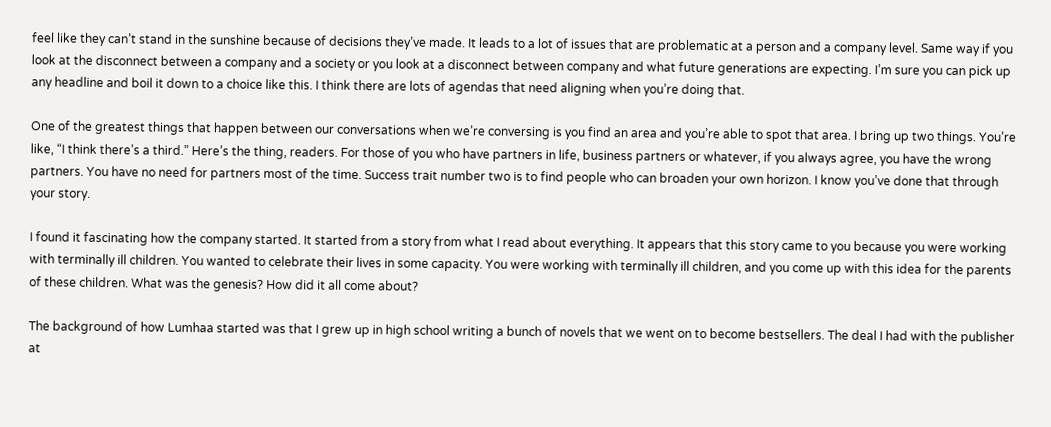feel like they can’t stand in the sunshine because of decisions they’ve made. It leads to a lot of issues that are problematic at a person and a company level. Same way if you look at the disconnect between a company and a society or you look at a disconnect between company and what future generations are expecting. I’m sure you can pick up any headline and boil it down to a choice like this. I think there are lots of agendas that need aligning when you’re doing that.

One of the greatest things that happen between our conversations when we’re conversing is you find an area and you’re able to spot that area. I bring up two things. You’re like, “I think there’s a third.” Here’s the thing, readers. For those of you who have partners in life, business partners or whatever, if you always agree, you have the wrong partners. You have no need for partners most of the time. Success trait number two is to find people who can broaden your own horizon. I know you’ve done that through your story.

I found it fascinating how the company started. It started from a story from what I read about everything. It appears that this story came to you because you were working with terminally ill children. You wanted to celebrate their lives in some capacity. You were working with terminally ill children, and you come up with this idea for the parents of these children. What was the genesis? How did it all come about?

The background of how Lumhaa started was that I grew up in high school writing a bunch of novels that we went on to become bestsellers. The deal I had with the publisher at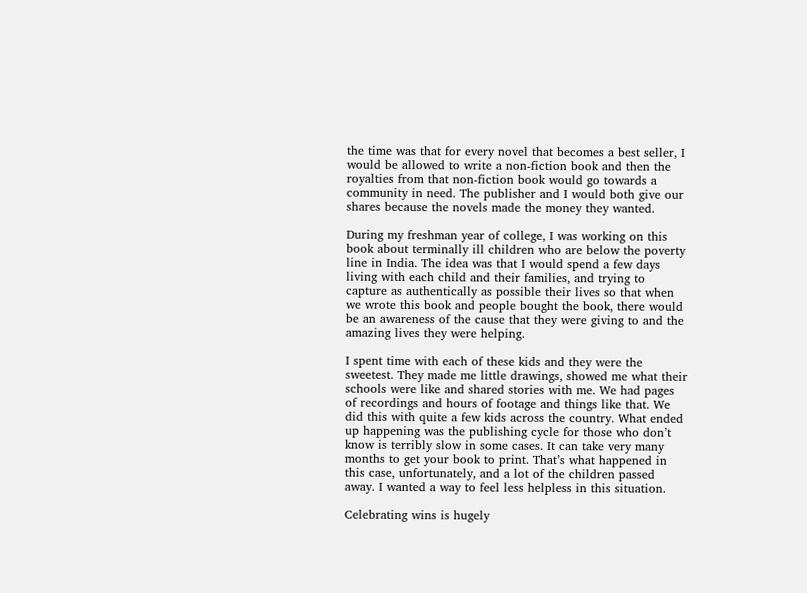the time was that for every novel that becomes a best seller, I would be allowed to write a non-fiction book and then the royalties from that non-fiction book would go towards a community in need. The publisher and I would both give our shares because the novels made the money they wanted.

During my freshman year of college, I was working on this book about terminally ill children who are below the poverty line in India. The idea was that I would spend a few days living with each child and their families, and trying to capture as authentically as possible their lives so that when we wrote this book and people bought the book, there would be an awareness of the cause that they were giving to and the amazing lives they were helping.

I spent time with each of these kids and they were the sweetest. They made me little drawings, showed me what their schools were like and shared stories with me. We had pages of recordings and hours of footage and things like that. We did this with quite a few kids across the country. What ended up happening was the publishing cycle for those who don’t know is terribly slow in some cases. It can take very many months to get your book to print. That’s what happened in this case, unfortunately, and a lot of the children passed away. I wanted a way to feel less helpless in this situation.

Celebrating wins is hugely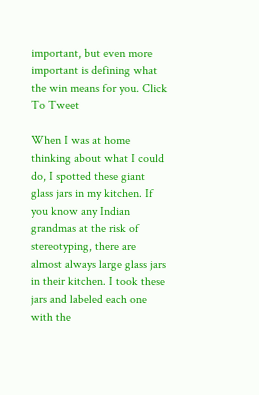important, but even more important is defining what the win means for you. Click To Tweet

When I was at home thinking about what I could do, I spotted these giant glass jars in my kitchen. If you know any Indian grandmas at the risk of stereotyping, there are almost always large glass jars in their kitchen. I took these jars and labeled each one with the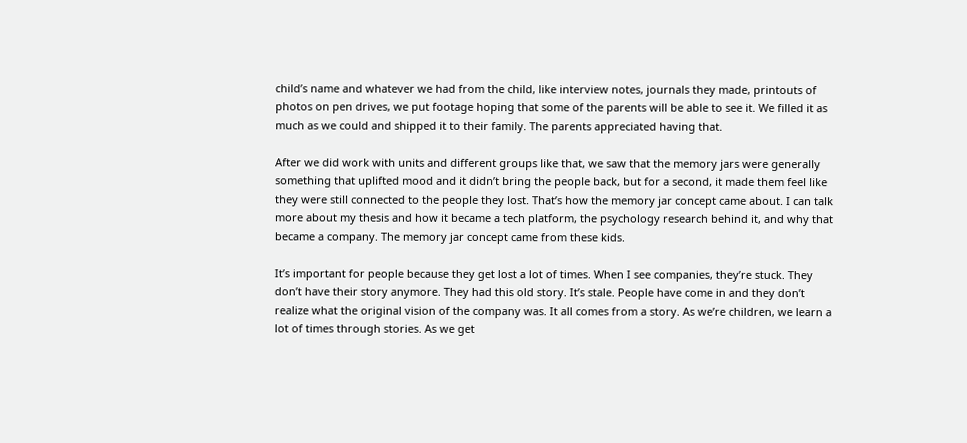child’s name and whatever we had from the child, like interview notes, journals they made, printouts of photos on pen drives, we put footage hoping that some of the parents will be able to see it. We filled it as much as we could and shipped it to their family. The parents appreciated having that.

After we did work with units and different groups like that, we saw that the memory jars were generally something that uplifted mood and it didn’t bring the people back, but for a second, it made them feel like they were still connected to the people they lost. That’s how the memory jar concept came about. I can talk more about my thesis and how it became a tech platform, the psychology research behind it, and why that became a company. The memory jar concept came from these kids.

It’s important for people because they get lost a lot of times. When I see companies, they’re stuck. They don’t have their story anymore. They had this old story. It’s stale. People have come in and they don’t realize what the original vision of the company was. It all comes from a story. As we’re children, we learn a lot of times through stories. As we get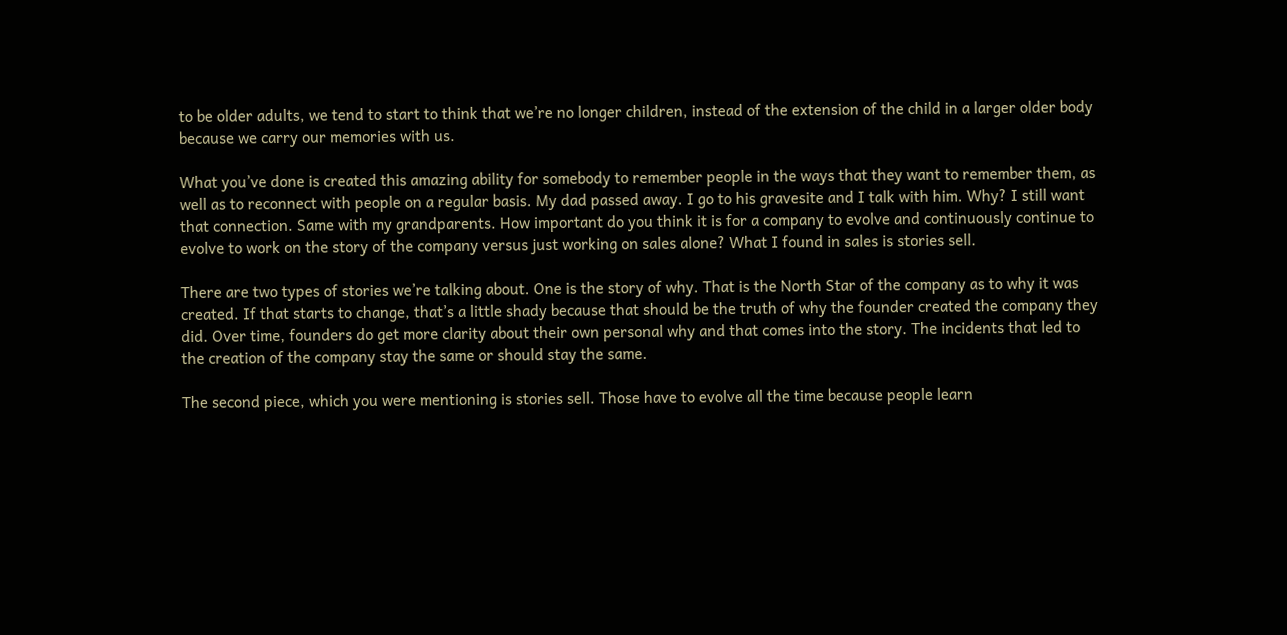to be older adults, we tend to start to think that we’re no longer children, instead of the extension of the child in a larger older body because we carry our memories with us.

What you’ve done is created this amazing ability for somebody to remember people in the ways that they want to remember them, as well as to reconnect with people on a regular basis. My dad passed away. I go to his gravesite and I talk with him. Why? I still want that connection. Same with my grandparents. How important do you think it is for a company to evolve and continuously continue to evolve to work on the story of the company versus just working on sales alone? What I found in sales is stories sell.

There are two types of stories we’re talking about. One is the story of why. That is the North Star of the company as to why it was created. If that starts to change, that’s a little shady because that should be the truth of why the founder created the company they did. Over time, founders do get more clarity about their own personal why and that comes into the story. The incidents that led to the creation of the company stay the same or should stay the same.

The second piece, which you were mentioning is stories sell. Those have to evolve all the time because people learn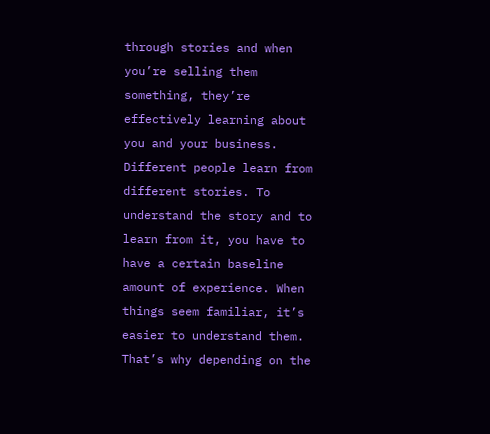through stories and when you’re selling them something, they’re effectively learning about you and your business. Different people learn from different stories. To understand the story and to learn from it, you have to have a certain baseline amount of experience. When things seem familiar, it’s easier to understand them. That’s why depending on the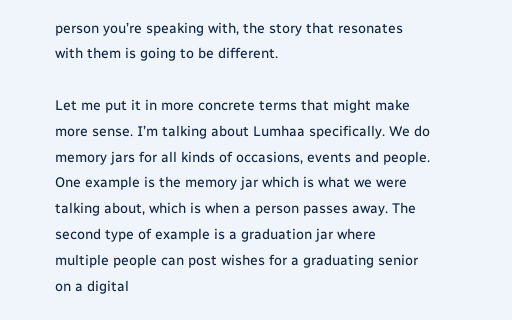person you’re speaking with, the story that resonates with them is going to be different.

Let me put it in more concrete terms that might make more sense. I’m talking about Lumhaa specifically. We do memory jars for all kinds of occasions, events and people. One example is the memory jar which is what we were talking about, which is when a person passes away. The second type of example is a graduation jar where multiple people can post wishes for a graduating senior on a digital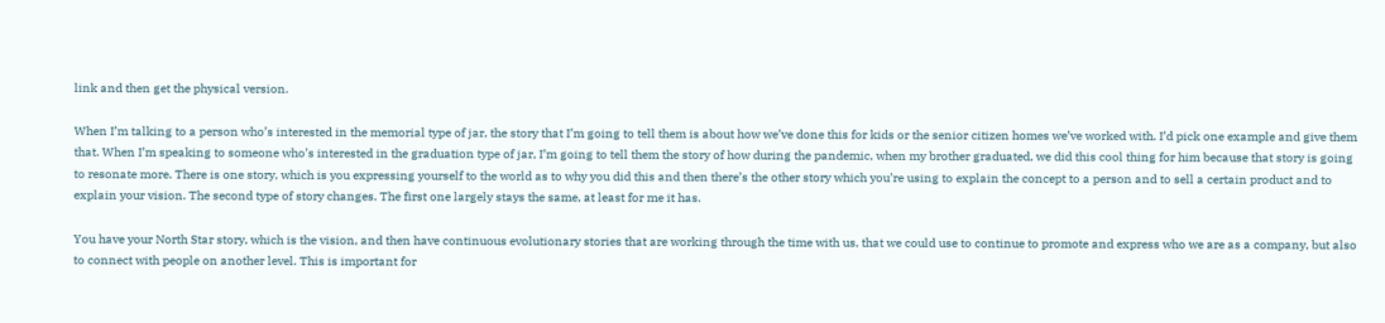link and then get the physical version.

When I’m talking to a person who’s interested in the memorial type of jar, the story that I’m going to tell them is about how we’ve done this for kids or the senior citizen homes we’ve worked with. I’d pick one example and give them that. When I’m speaking to someone who’s interested in the graduation type of jar, I’m going to tell them the story of how during the pandemic, when my brother graduated, we did this cool thing for him because that story is going to resonate more. There is one story, which is you expressing yourself to the world as to why you did this and then there’s the other story which you’re using to explain the concept to a person and to sell a certain product and to explain your vision. The second type of story changes. The first one largely stays the same, at least for me it has.

You have your North Star story, which is the vision, and then have continuous evolutionary stories that are working through the time with us, that we could use to continue to promote and express who we are as a company, but also to connect with people on another level. This is important for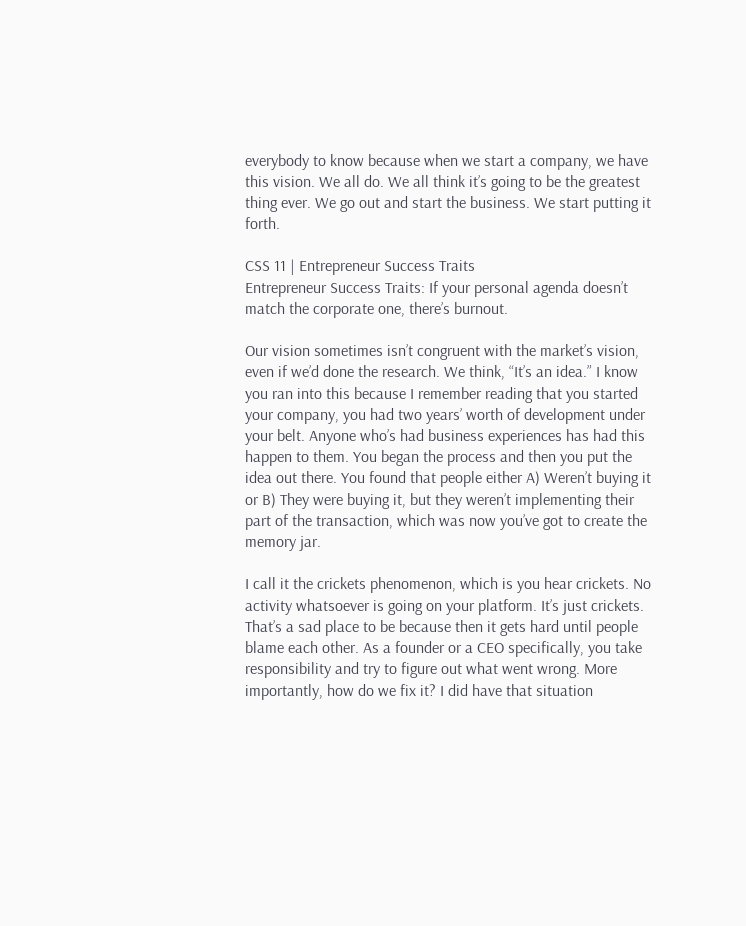everybody to know because when we start a company, we have this vision. We all do. We all think it’s going to be the greatest thing ever. We go out and start the business. We start putting it forth.

CSS 11 | Entrepreneur Success Traits
Entrepreneur Success Traits: If your personal agenda doesn’t match the corporate one, there’s burnout.

Our vision sometimes isn’t congruent with the market’s vision, even if we’d done the research. We think, “It’s an idea.” I know you ran into this because I remember reading that you started your company, you had two years’ worth of development under your belt. Anyone who’s had business experiences has had this happen to them. You began the process and then you put the idea out there. You found that people either A) Weren’t buying it or B) They were buying it, but they weren’t implementing their part of the transaction, which was now you’ve got to create the memory jar.

I call it the crickets phenomenon, which is you hear crickets. No activity whatsoever is going on your platform. It’s just crickets. That’s a sad place to be because then it gets hard until people blame each other. As a founder or a CEO specifically, you take responsibility and try to figure out what went wrong. More importantly, how do we fix it? I did have that situation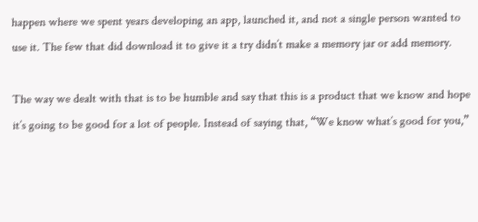happen where we spent years developing an app, launched it, and not a single person wanted to use it. The few that did download it to give it a try didn’t make a memory jar or add memory.

The way we dealt with that is to be humble and say that this is a product that we know and hope it’s going to be good for a lot of people. Instead of saying that, “We know what’s good for you,”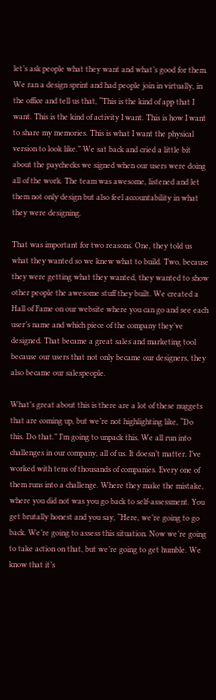let’s ask people what they want and what’s good for them. We ran a design sprint and had people join in virtually, in the office and tell us that, “This is the kind of app that I want. This is the kind of activity I want. This is how I want to share my memories. This is what I want the physical version to look like.” We sat back and cried a little bit about the paychecks we signed when our users were doing all of the work. The team was awesome, listened and let them not only design but also feel accountability in what they were designing.

That was important for two reasons. One, they told us what they wanted so we knew what to build. Two, because they were getting what they wanted, they wanted to show other people the awesome stuff they built. We created a Hall of Fame on our website where you can go and see each user’s name and which piece of the company they’ve designed. That became a great sales and marketing tool because our users that not only became our designers, they also became our salespeople.

What’s great about this is there are a lot of these nuggets that are coming up, but we’re not highlighting like, “Do this. Do that.” I’m going to unpack this. We all run into challenges in our company, all of us. It doesn’t matter. I’ve worked with tens of thousands of companies. Every one of them runs into a challenge. Where they make the mistake, where you did not was you go back to self-assessment. You get brutally honest and you say, “Here, we’re going to go back. We’re going to assess this situation. Now we’re going to take action on that, but we’re going to get humble. We know that it’s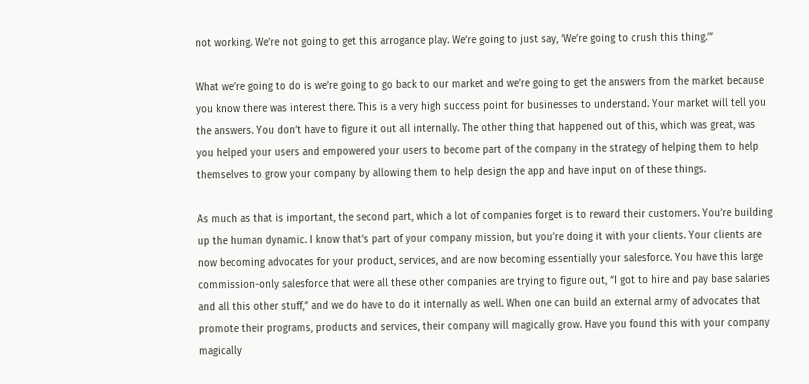not working. We’re not going to get this arrogance play. We’re going to just say, ‘We’re going to crush this thing.’”

What we’re going to do is we’re going to go back to our market and we’re going to get the answers from the market because you know there was interest there. This is a very high success point for businesses to understand. Your market will tell you the answers. You don’t have to figure it out all internally. The other thing that happened out of this, which was great, was you helped your users and empowered your users to become part of the company in the strategy of helping them to help themselves to grow your company by allowing them to help design the app and have input on of these things.

As much as that is important, the second part, which a lot of companies forget is to reward their customers. You’re building up the human dynamic. I know that’s part of your company mission, but you’re doing it with your clients. Your clients are now becoming advocates for your product, services, and are now becoming essentially your salesforce. You have this large commission-only salesforce that were all these other companies are trying to figure out, “I got to hire and pay base salaries and all this other stuff,” and we do have to do it internally as well. When one can build an external army of advocates that promote their programs, products and services, their company will magically grow. Have you found this with your company magically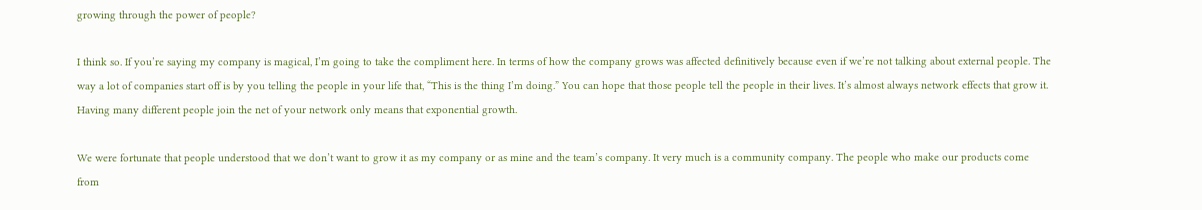growing through the power of people?

I think so. If you’re saying my company is magical, I’m going to take the compliment here. In terms of how the company grows was affected definitively because even if we’re not talking about external people. The way a lot of companies start off is by you telling the people in your life that, “This is the thing I’m doing.” You can hope that those people tell the people in their lives. It’s almost always network effects that grow it. Having many different people join the net of your network only means that exponential growth.

We were fortunate that people understood that we don’t want to grow it as my company or as mine and the team’s company. It very much is a community company. The people who make our products come from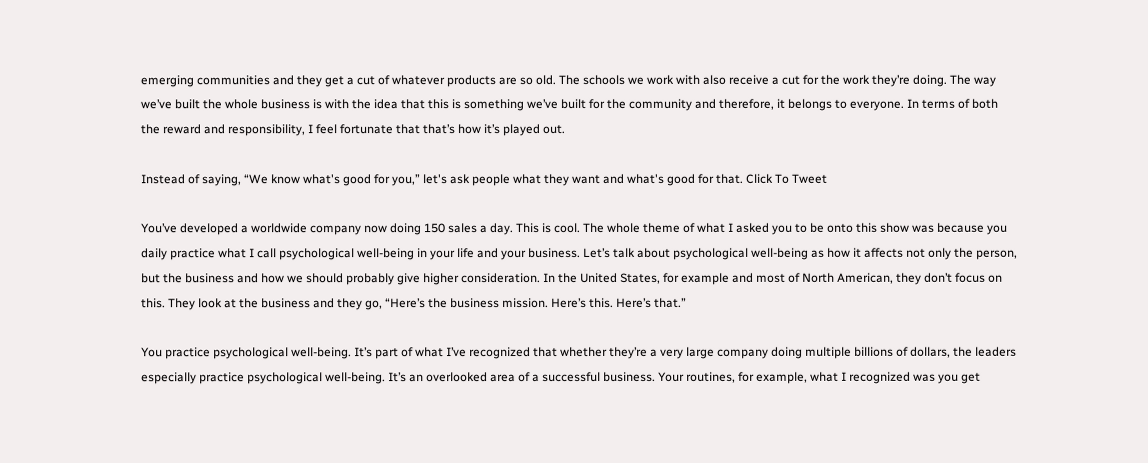emerging communities and they get a cut of whatever products are so old. The schools we work with also receive a cut for the work they’re doing. The way we’ve built the whole business is with the idea that this is something we’ve built for the community and therefore, it belongs to everyone. In terms of both the reward and responsibility, I feel fortunate that that’s how it’s played out.

Instead of saying, “We know what's good for you,” let's ask people what they want and what's good for that. Click To Tweet

You’ve developed a worldwide company now doing 150 sales a day. This is cool. The whole theme of what I asked you to be onto this show was because you daily practice what I call psychological well-being in your life and your business. Let’s talk about psychological well-being as how it affects not only the person, but the business and how we should probably give higher consideration. In the United States, for example and most of North American, they don’t focus on this. They look at the business and they go, “Here’s the business mission. Here’s this. Here’s that.”

You practice psychological well-being. It’s part of what I’ve recognized that whether they’re a very large company doing multiple billions of dollars, the leaders especially practice psychological well-being. It’s an overlooked area of a successful business. Your routines, for example, what I recognized was you get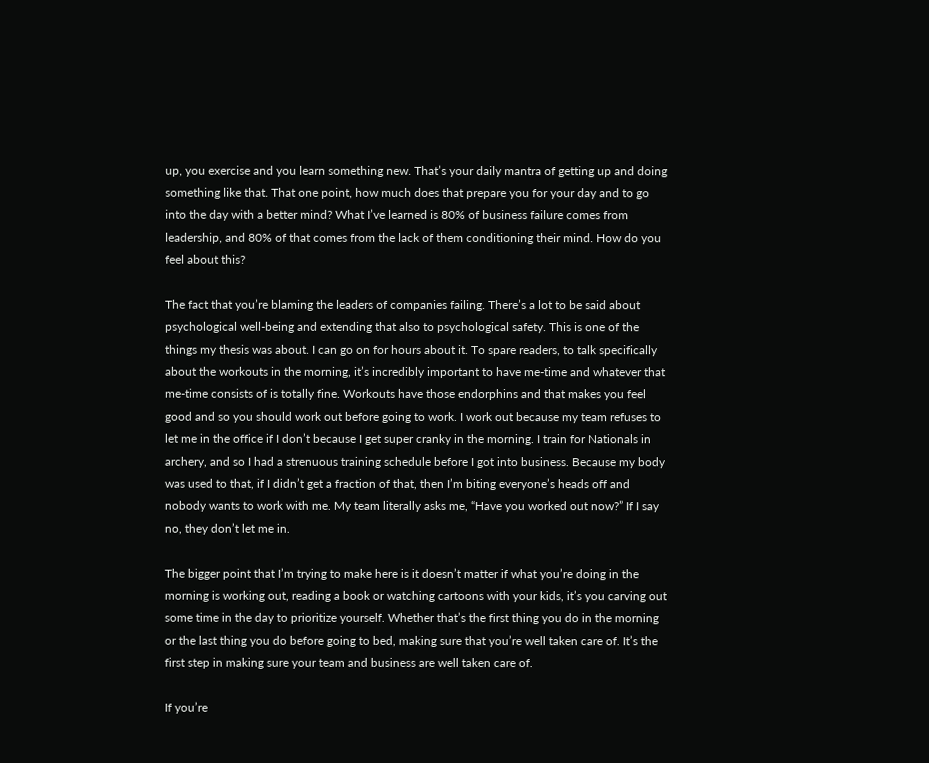up, you exercise and you learn something new. That’s your daily mantra of getting up and doing something like that. That one point, how much does that prepare you for your day and to go into the day with a better mind? What I’ve learned is 80% of business failure comes from leadership, and 80% of that comes from the lack of them conditioning their mind. How do you feel about this?

The fact that you’re blaming the leaders of companies failing. There’s a lot to be said about psychological well-being and extending that also to psychological safety. This is one of the things my thesis was about. I can go on for hours about it. To spare readers, to talk specifically about the workouts in the morning, it’s incredibly important to have me-time and whatever that me-time consists of is totally fine. Workouts have those endorphins and that makes you feel good and so you should work out before going to work. I work out because my team refuses to let me in the office if I don’t because I get super cranky in the morning. I train for Nationals in archery, and so I had a strenuous training schedule before I got into business. Because my body was used to that, if I didn’t get a fraction of that, then I’m biting everyone’s heads off and nobody wants to work with me. My team literally asks me, “Have you worked out now?” If I say no, they don’t let me in.

The bigger point that I’m trying to make here is it doesn’t matter if what you’re doing in the morning is working out, reading a book or watching cartoons with your kids, it’s you carving out some time in the day to prioritize yourself. Whether that’s the first thing you do in the morning or the last thing you do before going to bed, making sure that you’re well taken care of. It’s the first step in making sure your team and business are well taken care of.

If you’re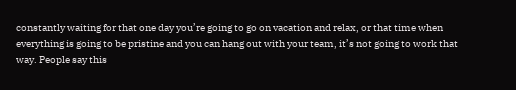constantly waiting for that one day you’re going to go on vacation and relax, or that time when everything is going to be pristine and you can hang out with your team, it’s not going to work that way. People say this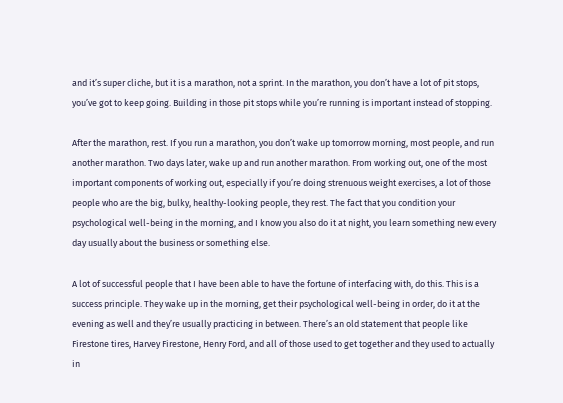and it’s super cliche, but it is a marathon, not a sprint. In the marathon, you don’t have a lot of pit stops, you’ve got to keep going. Building in those pit stops while you’re running is important instead of stopping.

After the marathon, rest. If you run a marathon, you don’t wake up tomorrow morning, most people, and run another marathon. Two days later, wake up and run another marathon. From working out, one of the most important components of working out, especially if you’re doing strenuous weight exercises, a lot of those people who are the big, bulky, healthy-looking people, they rest. The fact that you condition your psychological well-being in the morning, and I know you also do it at night, you learn something new every day usually about the business or something else.

A lot of successful people that I have been able to have the fortune of interfacing with, do this. This is a success principle. They wake up in the morning, get their psychological well-being in order, do it at the evening as well and they’re usually practicing in between. There’s an old statement that people like Firestone tires, Harvey Firestone, Henry Ford, and all of those used to get together and they used to actually in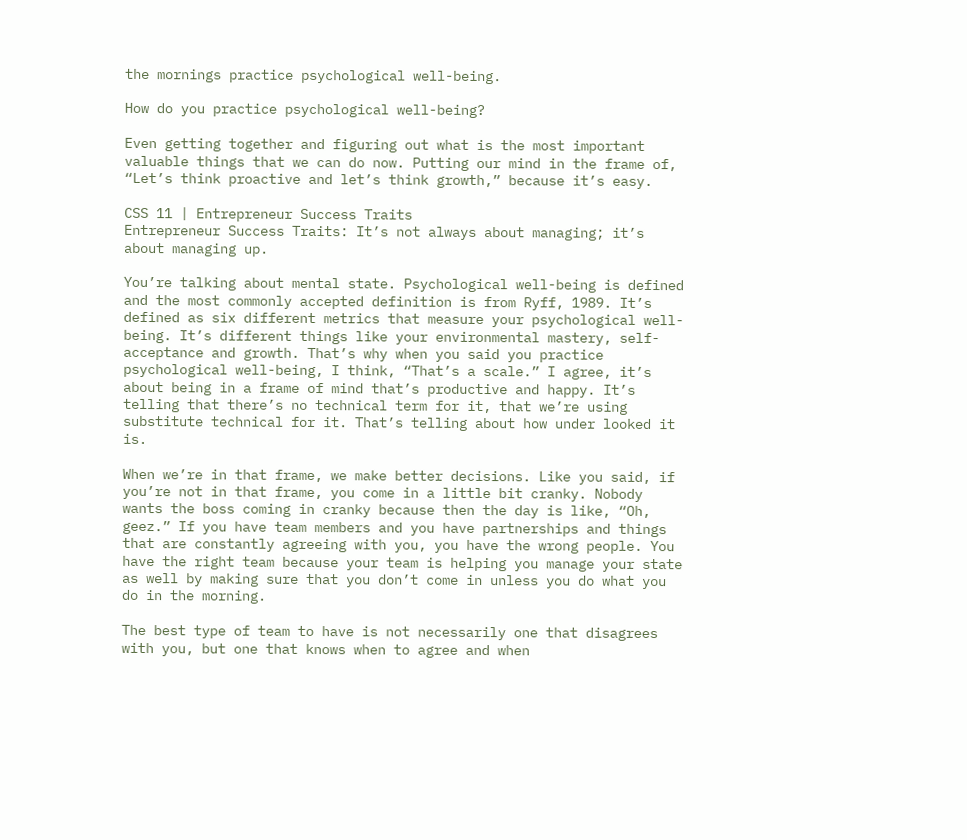the mornings practice psychological well-being.

How do you practice psychological well-being?

Even getting together and figuring out what is the most important valuable things that we can do now. Putting our mind in the frame of, “Let’s think proactive and let’s think growth,” because it’s easy.

CSS 11 | Entrepreneur Success Traits
Entrepreneur Success Traits: It’s not always about managing; it’s about managing up.

You’re talking about mental state. Psychological well-being is defined and the most commonly accepted definition is from Ryff, 1989. It’s defined as six different metrics that measure your psychological well-being. It’s different things like your environmental mastery, self-acceptance and growth. That’s why when you said you practice psychological well-being, I think, “That’s a scale.” I agree, it’s about being in a frame of mind that’s productive and happy. It’s telling that there’s no technical term for it, that we’re using substitute technical for it. That’s telling about how under looked it is.

When we’re in that frame, we make better decisions. Like you said, if you’re not in that frame, you come in a little bit cranky. Nobody wants the boss coming in cranky because then the day is like, “Oh, geez.” If you have team members and you have partnerships and things that are constantly agreeing with you, you have the wrong people. You have the right team because your team is helping you manage your state as well by making sure that you don’t come in unless you do what you do in the morning.

The best type of team to have is not necessarily one that disagrees with you, but one that knows when to agree and when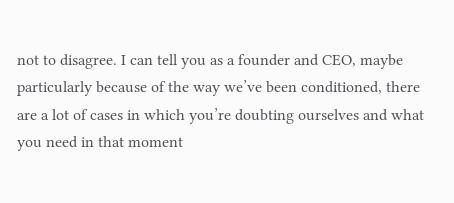not to disagree. I can tell you as a founder and CEO, maybe particularly because of the way we’ve been conditioned, there are a lot of cases in which you’re doubting ourselves and what you need in that moment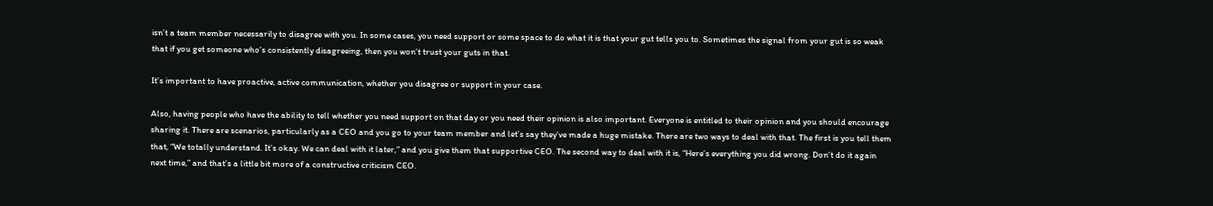isn’t a team member necessarily to disagree with you. In some cases, you need support or some space to do what it is that your gut tells you to. Sometimes the signal from your gut is so weak that if you get someone who’s consistently disagreeing, then you won’t trust your guts in that.

It’s important to have proactive, active communication, whether you disagree or support in your case.

Also, having people who have the ability to tell whether you need support on that day or you need their opinion is also important. Everyone is entitled to their opinion and you should encourage sharing it. There are scenarios, particularly as a CEO and you go to your team member and let’s say they’ve made a huge mistake. There are two ways to deal with that. The first is you tell them that, “We totally understand. It’s okay. We can deal with it later,” and you give them that supportive CEO. The second way to deal with it is, “Here’s everything you did wrong. Don’t do it again next time,” and that’s a little bit more of a constructive criticism CEO.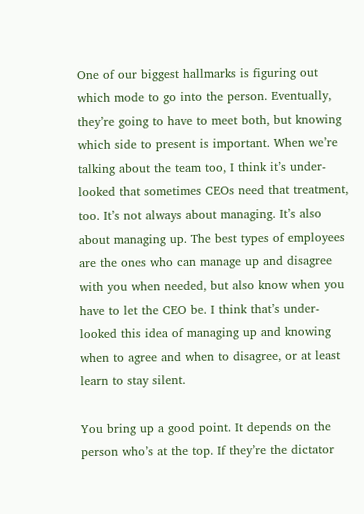One of our biggest hallmarks is figuring out which mode to go into the person. Eventually, they’re going to have to meet both, but knowing which side to present is important. When we’re talking about the team too, I think it’s under-looked that sometimes CEOs need that treatment, too. It’s not always about managing. It’s also about managing up. The best types of employees are the ones who can manage up and disagree with you when needed, but also know when you have to let the CEO be. I think that’s under-looked this idea of managing up and knowing when to agree and when to disagree, or at least learn to stay silent.

You bring up a good point. It depends on the person who’s at the top. If they’re the dictator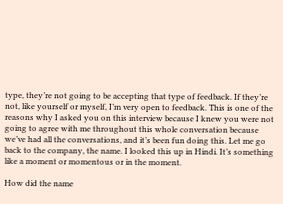type, they’re not going to be accepting that type of feedback. If they’re not, like yourself or myself, I’m very open to feedback. This is one of the reasons why I asked you on this interview because I knew you were not going to agree with me throughout this whole conversation because we’ve had all the conversations, and it’s been fun doing this. Let me go back to the company, the name. I looked this up in Hindi. It’s something like a moment or momentous or in the moment.

How did the name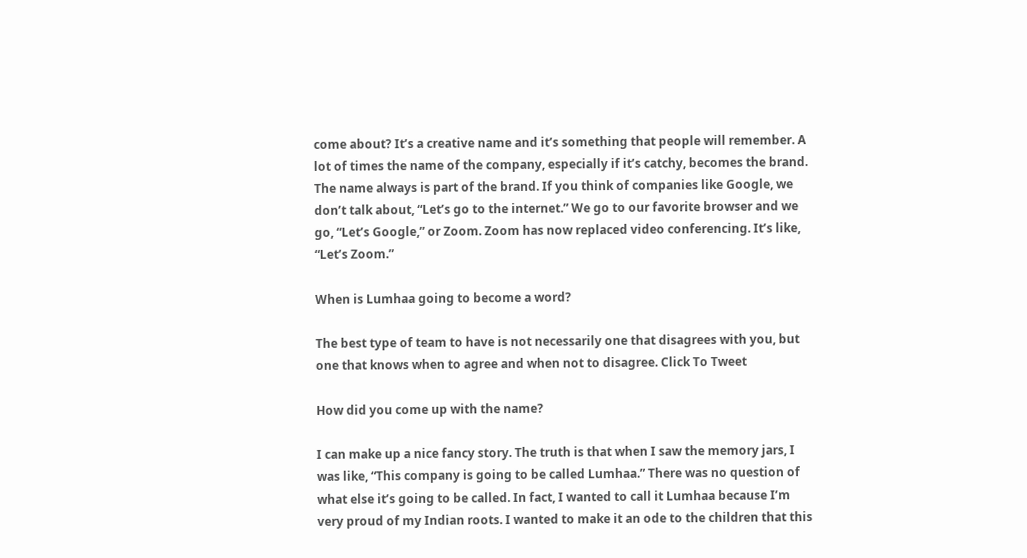come about? It’s a creative name and it’s something that people will remember. A lot of times the name of the company, especially if it’s catchy, becomes the brand. The name always is part of the brand. If you think of companies like Google, we don’t talk about, “Let’s go to the internet.” We go to our favorite browser and we go, “Let’s Google,” or Zoom. Zoom has now replaced video conferencing. It’s like, “Let’s Zoom.”

When is Lumhaa going to become a word?

The best type of team to have is not necessarily one that disagrees with you, but one that knows when to agree and when not to disagree. Click To Tweet

How did you come up with the name?

I can make up a nice fancy story. The truth is that when I saw the memory jars, I was like, “This company is going to be called Lumhaa.” There was no question of what else it’s going to be called. In fact, I wanted to call it Lumhaa because I’m very proud of my Indian roots. I wanted to make it an ode to the children that this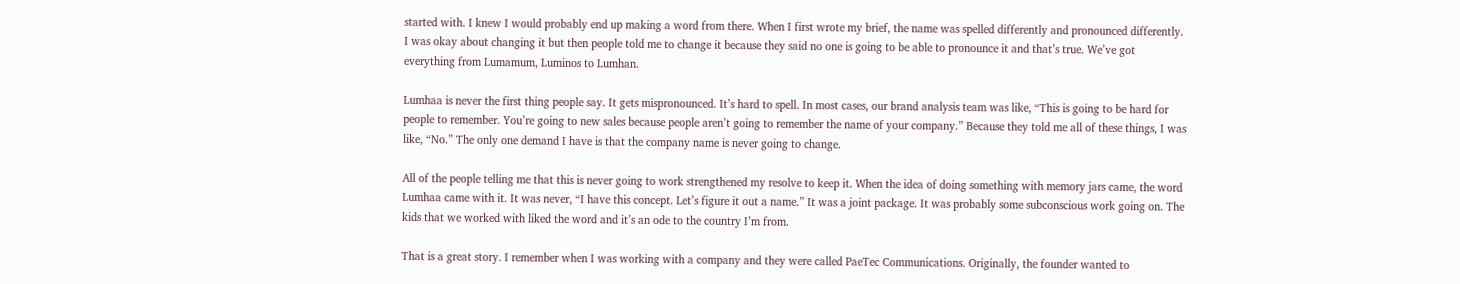started with. I knew I would probably end up making a word from there. When I first wrote my brief, the name was spelled differently and pronounced differently. I was okay about changing it but then people told me to change it because they said no one is going to be able to pronounce it and that’s true. We’ve got everything from Lumamum, Luminos to Lumhan.

Lumhaa is never the first thing people say. It gets mispronounced. It’s hard to spell. In most cases, our brand analysis team was like, “This is going to be hard for people to remember. You’re going to new sales because people aren’t going to remember the name of your company.” Because they told me all of these things, I was like, “No.” The only one demand I have is that the company name is never going to change.

All of the people telling me that this is never going to work strengthened my resolve to keep it. When the idea of doing something with memory jars came, the word Lumhaa came with it. It was never, “I have this concept. Let’s figure it out a name.” It was a joint package. It was probably some subconscious work going on. The kids that we worked with liked the word and it’s an ode to the country I’m from.

That is a great story. I remember when I was working with a company and they were called PaeTec Communications. Originally, the founder wanted to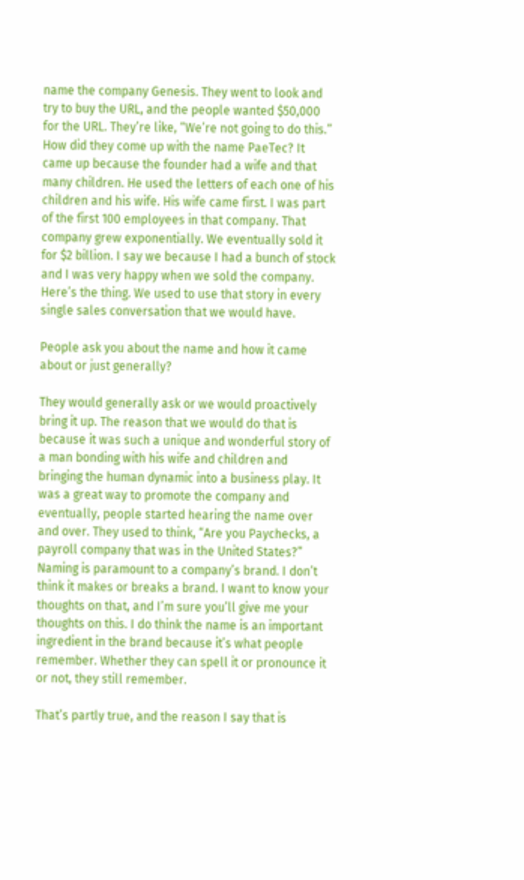name the company Genesis. They went to look and try to buy the URL, and the people wanted $50,000 for the URL. They’re like, “We’re not going to do this.” How did they come up with the name PaeTec? It came up because the founder had a wife and that many children. He used the letters of each one of his children and his wife. His wife came first. I was part of the first 100 employees in that company. That company grew exponentially. We eventually sold it for $2 billion. I say we because I had a bunch of stock and I was very happy when we sold the company. Here’s the thing. We used to use that story in every single sales conversation that we would have.

People ask you about the name and how it came about or just generally?

They would generally ask or we would proactively bring it up. The reason that we would do that is because it was such a unique and wonderful story of a man bonding with his wife and children and bringing the human dynamic into a business play. It was a great way to promote the company and eventually, people started hearing the name over and over. They used to think, “Are you Paychecks, a payroll company that was in the United States?” Naming is paramount to a company’s brand. I don’t think it makes or breaks a brand. I want to know your thoughts on that, and I’m sure you’ll give me your thoughts on this. I do think the name is an important ingredient in the brand because it’s what people remember. Whether they can spell it or pronounce it or not, they still remember.

That’s partly true, and the reason I say that is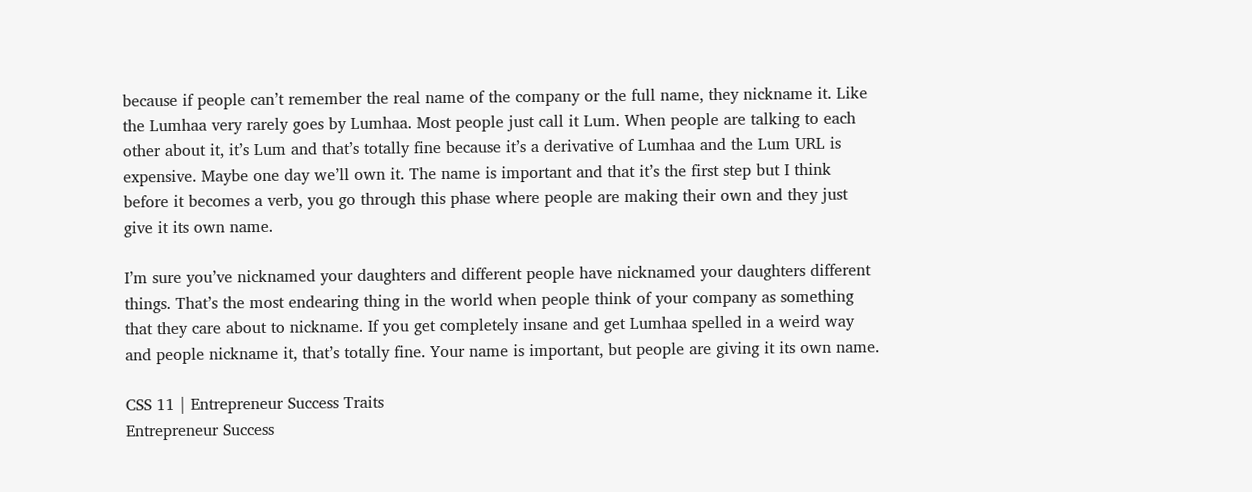because if people can’t remember the real name of the company or the full name, they nickname it. Like the Lumhaa very rarely goes by Lumhaa. Most people just call it Lum. When people are talking to each other about it, it’s Lum and that’s totally fine because it’s a derivative of Lumhaa and the Lum URL is expensive. Maybe one day we’ll own it. The name is important and that it’s the first step but I think before it becomes a verb, you go through this phase where people are making their own and they just give it its own name.

I’m sure you’ve nicknamed your daughters and different people have nicknamed your daughters different things. That’s the most endearing thing in the world when people think of your company as something that they care about to nickname. If you get completely insane and get Lumhaa spelled in a weird way and people nickname it, that’s totally fine. Your name is important, but people are giving it its own name.

CSS 11 | Entrepreneur Success Traits
Entrepreneur Success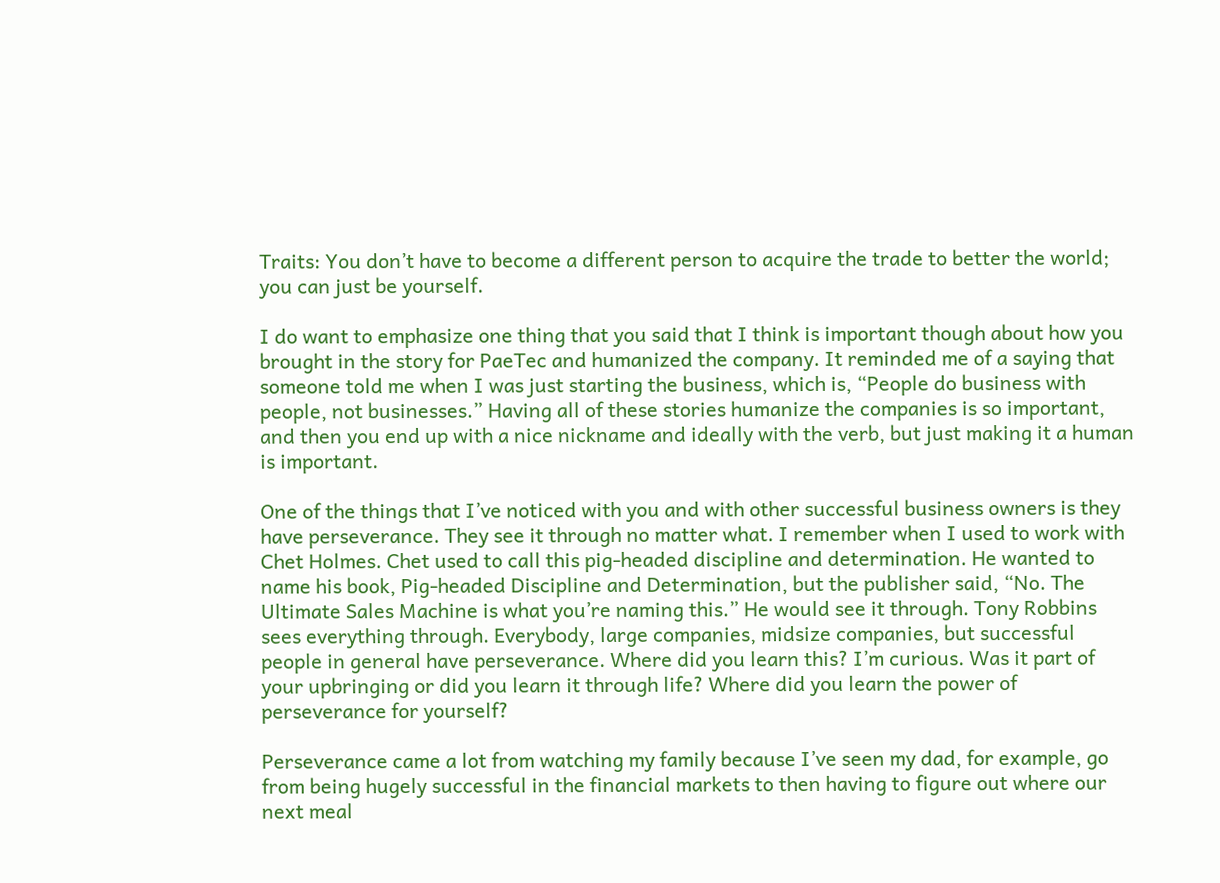Traits: You don’t have to become a different person to acquire the trade to better the world; you can just be yourself.

I do want to emphasize one thing that you said that I think is important though about how you brought in the story for PaeTec and humanized the company. It reminded me of a saying that someone told me when I was just starting the business, which is, “People do business with people, not businesses.” Having all of these stories humanize the companies is so important, and then you end up with a nice nickname and ideally with the verb, but just making it a human is important.

One of the things that I’ve noticed with you and with other successful business owners is they have perseverance. They see it through no matter what. I remember when I used to work with Chet Holmes. Chet used to call this pig-headed discipline and determination. He wanted to name his book, Pig-headed Discipline and Determination, but the publisher said, “No. The Ultimate Sales Machine is what you’re naming this.” He would see it through. Tony Robbins sees everything through. Everybody, large companies, midsize companies, but successful people in general have perseverance. Where did you learn this? I’m curious. Was it part of your upbringing or did you learn it through life? Where did you learn the power of perseverance for yourself?

Perseverance came a lot from watching my family because I’ve seen my dad, for example, go from being hugely successful in the financial markets to then having to figure out where our next meal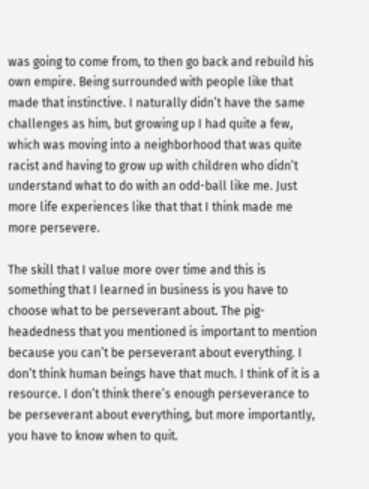was going to come from, to then go back and rebuild his own empire. Being surrounded with people like that made that instinctive. I naturally didn’t have the same challenges as him, but growing up I had quite a few, which was moving into a neighborhood that was quite racist and having to grow up with children who didn’t understand what to do with an odd-ball like me. Just more life experiences like that that I think made me more persevere.

The skill that I value more over time and this is something that I learned in business is you have to choose what to be perseverant about. The pig-headedness that you mentioned is important to mention because you can’t be perseverant about everything. I don’t think human beings have that much. I think of it is a resource. I don’t think there’s enough perseverance to be perseverant about everything, but more importantly, you have to know when to quit.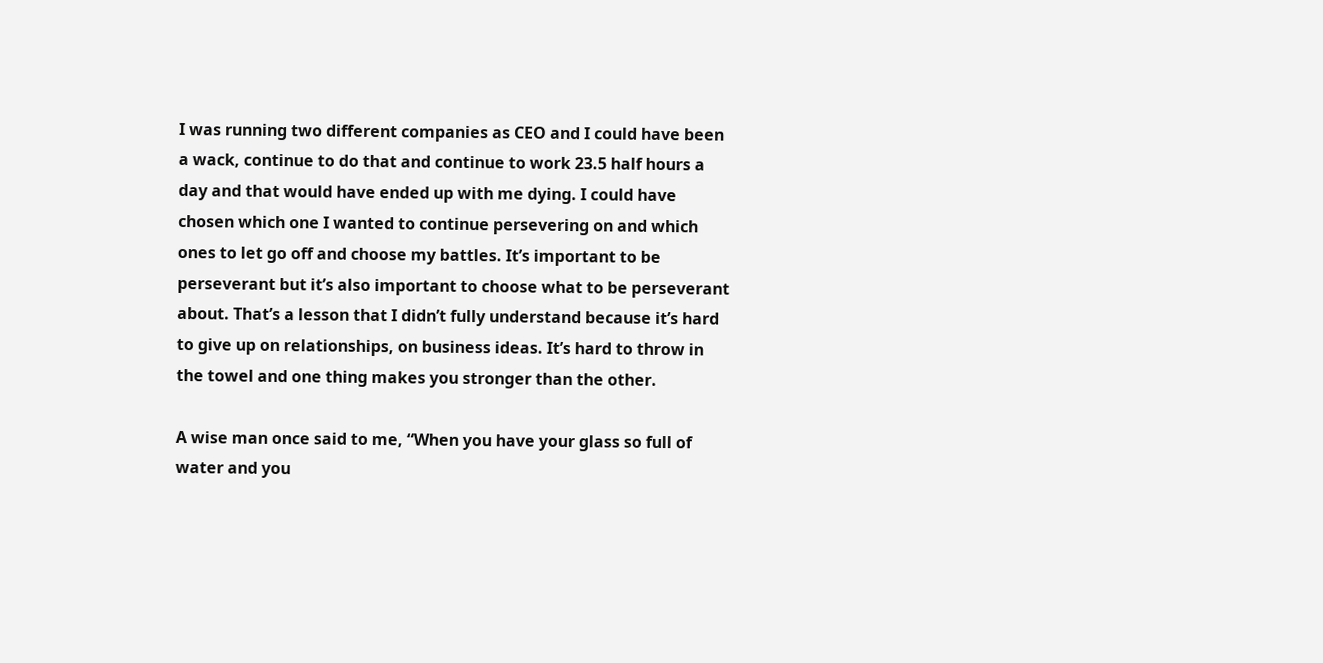I was running two different companies as CEO and I could have been a wack, continue to do that and continue to work 23.5 half hours a day and that would have ended up with me dying. I could have chosen which one I wanted to continue persevering on and which ones to let go off and choose my battles. It’s important to be perseverant but it’s also important to choose what to be perseverant about. That’s a lesson that I didn’t fully understand because it’s hard to give up on relationships, on business ideas. It’s hard to throw in the towel and one thing makes you stronger than the other.

A wise man once said to me, “When you have your glass so full of water and you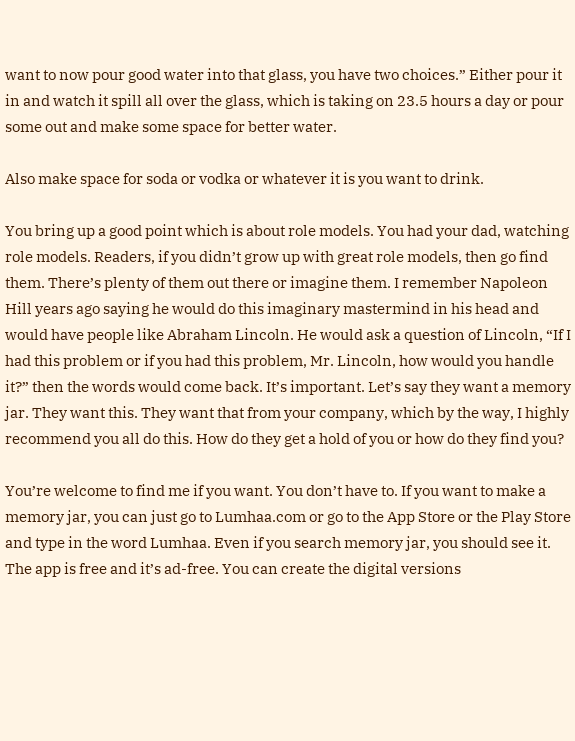want to now pour good water into that glass, you have two choices.” Either pour it in and watch it spill all over the glass, which is taking on 23.5 hours a day or pour some out and make some space for better water.

Also make space for soda or vodka or whatever it is you want to drink.

You bring up a good point which is about role models. You had your dad, watching role models. Readers, if you didn’t grow up with great role models, then go find them. There’s plenty of them out there or imagine them. I remember Napoleon Hill years ago saying he would do this imaginary mastermind in his head and would have people like Abraham Lincoln. He would ask a question of Lincoln, “If I had this problem or if you had this problem, Mr. Lincoln, how would you handle it?” then the words would come back. It’s important. Let’s say they want a memory jar. They want this. They want that from your company, which by the way, I highly recommend you all do this. How do they get a hold of you or how do they find you?

You’re welcome to find me if you want. You don’t have to. If you want to make a memory jar, you can just go to Lumhaa.com or go to the App Store or the Play Store and type in the word Lumhaa. Even if you search memory jar, you should see it. The app is free and it’s ad-free. You can create the digital versions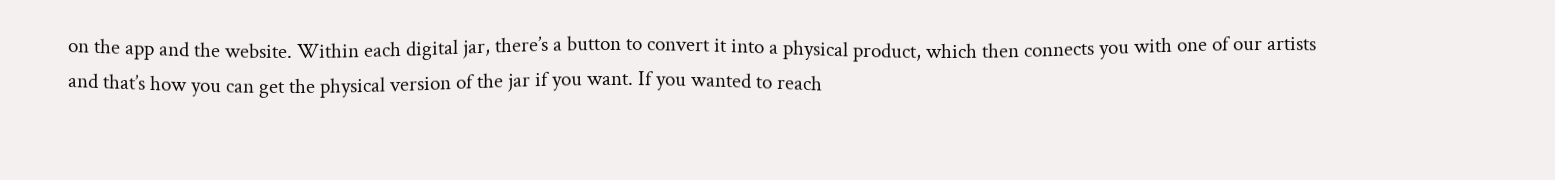on the app and the website. Within each digital jar, there’s a button to convert it into a physical product, which then connects you with one of our artists and that’s how you can get the physical version of the jar if you want. If you wanted to reach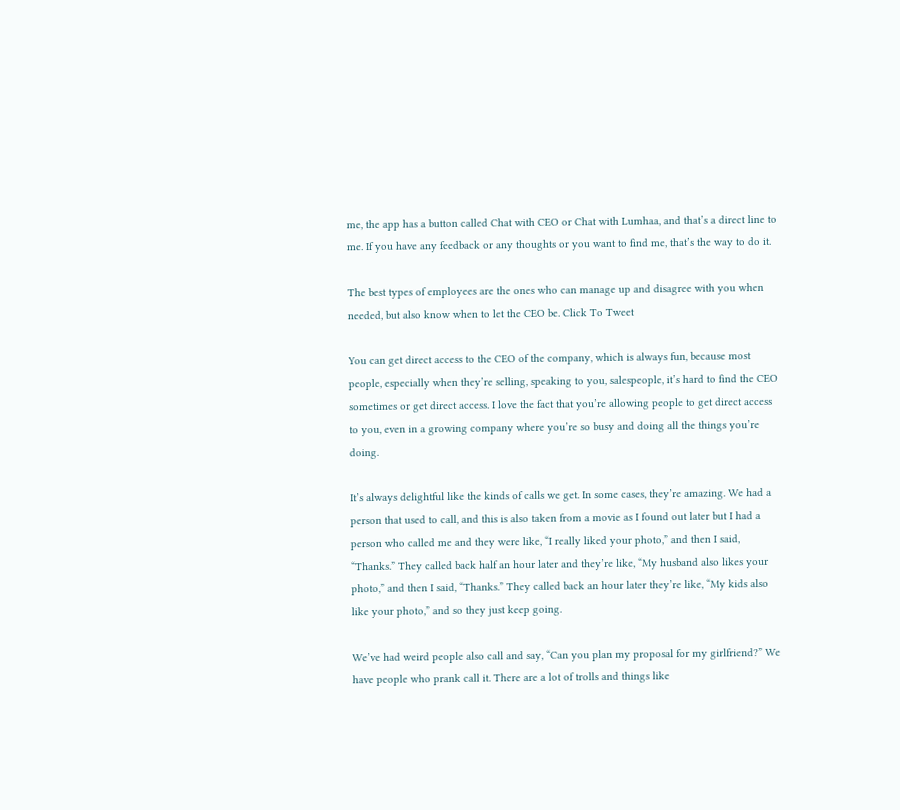me, the app has a button called Chat with CEO or Chat with Lumhaa, and that’s a direct line to me. If you have any feedback or any thoughts or you want to find me, that’s the way to do it.

The best types of employees are the ones who can manage up and disagree with you when needed, but also know when to let the CEO be. Click To Tweet

You can get direct access to the CEO of the company, which is always fun, because most people, especially when they’re selling, speaking to you, salespeople, it’s hard to find the CEO sometimes or get direct access. I love the fact that you’re allowing people to get direct access to you, even in a growing company where you’re so busy and doing all the things you’re doing.

It’s always delightful like the kinds of calls we get. In some cases, they’re amazing. We had a person that used to call, and this is also taken from a movie as I found out later but I had a person who called me and they were like, “I really liked your photo,” and then I said, “Thanks.” They called back half an hour later and they’re like, “My husband also likes your photo,” and then I said, “Thanks.” They called back an hour later they’re like, “My kids also like your photo,” and so they just keep going.

We’ve had weird people also call and say, “Can you plan my proposal for my girlfriend?” We have people who prank call it. There are a lot of trolls and things like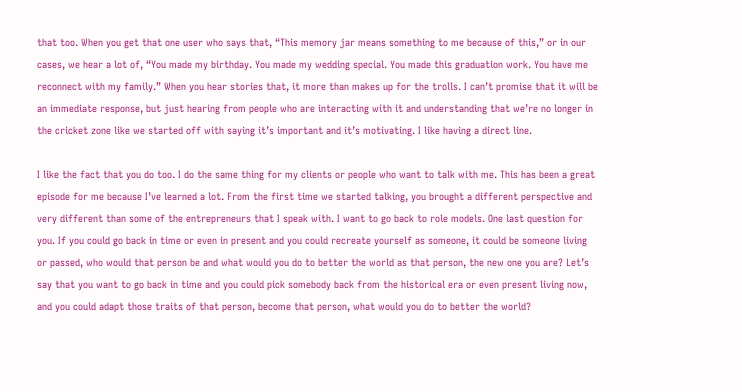that too. When you get that one user who says that, “This memory jar means something to me because of this,” or in our cases, we hear a lot of, “You made my birthday. You made my wedding special. You made this graduation work. You have me reconnect with my family.” When you hear stories that, it more than makes up for the trolls. I can’t promise that it will be an immediate response, but just hearing from people who are interacting with it and understanding that we’re no longer in the cricket zone like we started off with saying it’s important and it’s motivating. I like having a direct line.

I like the fact that you do too. I do the same thing for my clients or people who want to talk with me. This has been a great episode for me because I’ve learned a lot. From the first time we started talking, you brought a different perspective and very different than some of the entrepreneurs that I speak with. I want to go back to role models. One last question for you. If you could go back in time or even in present and you could recreate yourself as someone, it could be someone living or passed, who would that person be and what would you do to better the world as that person, the new one you are? Let’s say that you want to go back in time and you could pick somebody back from the historical era or even present living now, and you could adapt those traits of that person, become that person, what would you do to better the world?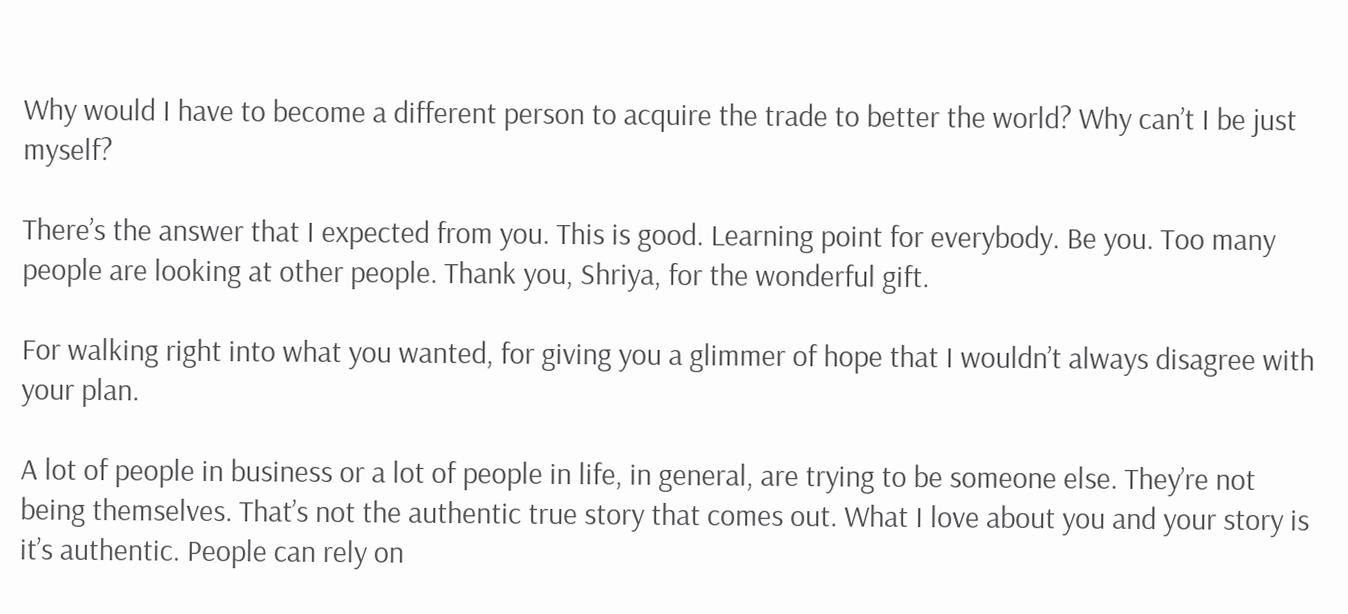Why would I have to become a different person to acquire the trade to better the world? Why can’t I be just myself?

There’s the answer that I expected from you. This is good. Learning point for everybody. Be you. Too many people are looking at other people. Thank you, Shriya, for the wonderful gift.

For walking right into what you wanted, for giving you a glimmer of hope that I wouldn’t always disagree with your plan.

A lot of people in business or a lot of people in life, in general, are trying to be someone else. They’re not being themselves. That’s not the authentic true story that comes out. What I love about you and your story is it’s authentic. People can rely on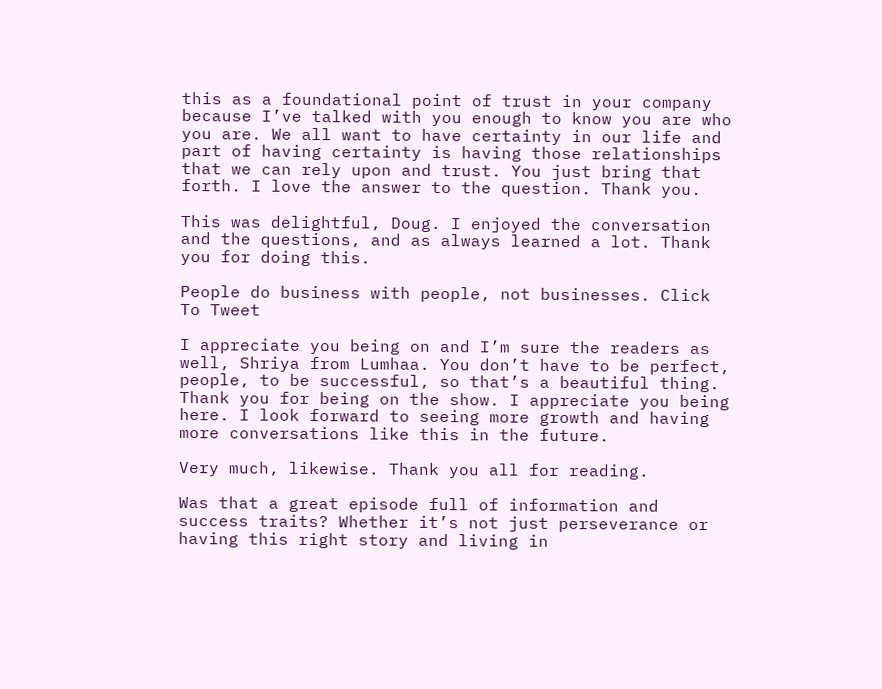this as a foundational point of trust in your company because I’ve talked with you enough to know you are who you are. We all want to have certainty in our life and part of having certainty is having those relationships that we can rely upon and trust. You just bring that forth. I love the answer to the question. Thank you.

This was delightful, Doug. I enjoyed the conversation and the questions, and as always learned a lot. Thank you for doing this.

People do business with people, not businesses. Click To Tweet

I appreciate you being on and I’m sure the readers as well, Shriya from Lumhaa. You don’t have to be perfect, people, to be successful, so that’s a beautiful thing. Thank you for being on the show. I appreciate you being here. I look forward to seeing more growth and having more conversations like this in the future.

Very much, likewise. Thank you all for reading.

Was that a great episode full of information and success traits? Whether it’s not just perseverance or having this right story and living in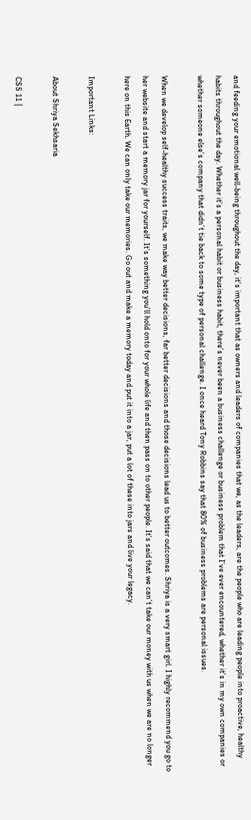and feeding your emotional well-being throughout the day, it’s important that as owners and leaders of companies that we, as the leaders, are the people who are leading people into proactive, healthy habits throughout the day. Whether it’s a personal habit or business habit, there’s never been a business challenge or business problem that I’ve ever encountered, whether it’s in my own companies or whether someone else’s company that didn’t tie back to some type of personal challenge. I once heard Tony Robbins say that 80% of business problems are personal issues.

When we develop self-healthy success traits, we make way better decisions, far better decisions and those decisions lead us to better outcomes. Shriya is a very smart girl. I highly recommend you go to her website and start a memory jar for yourself. It’s something you’ll hold onto for your whole life and then pass on to other people. It’s said that we can’t take our money with us when we are no longer here on this Earth. We can only take our memories. Go out and make a memory today and put it into a jar, put a lot of these into jars and live your legacy.

Important Links:

About Shriya Sekhsaria

CSS 11 |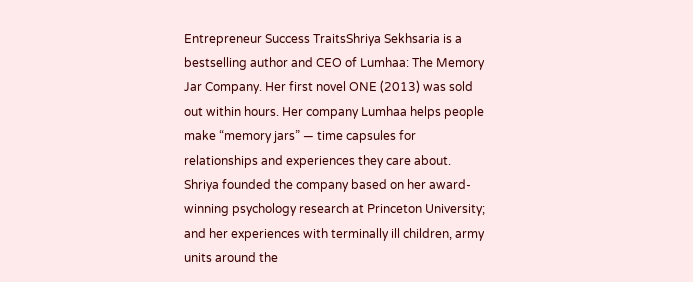Entrepreneur Success TraitsShriya Sekhsaria is a bestselling author and CEO of Lumhaa: The Memory Jar Company. Her first novel ONE (2013) was sold out within hours. Her company Lumhaa helps people make “memory jars” — time capsules for relationships and experiences they care about. Shriya founded the company based on her award-winning psychology research at Princeton University; and her experiences with terminally ill children, army units around the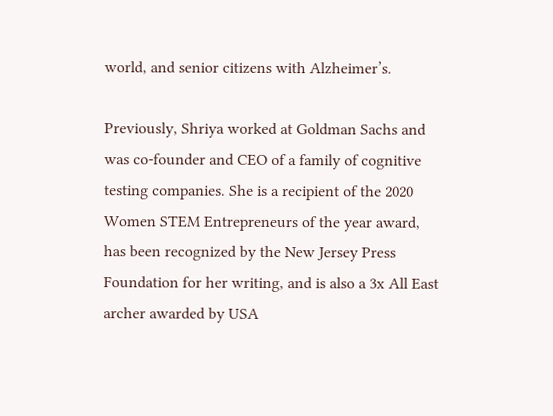world, and senior citizens with Alzheimer’s.

Previously, Shriya worked at Goldman Sachs and was co-founder and CEO of a family of cognitive testing companies. She is a recipient of the 2020 Women STEM Entrepreneurs of the year award, has been recognized by the New Jersey Press Foundation for her writing, and is also a 3x All East archer awarded by USA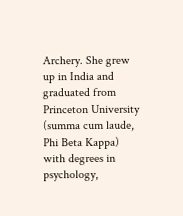Archery. She grew up in India and graduated from Princeton University (summa cum laude, Phi Beta Kappa) with degrees in psychology,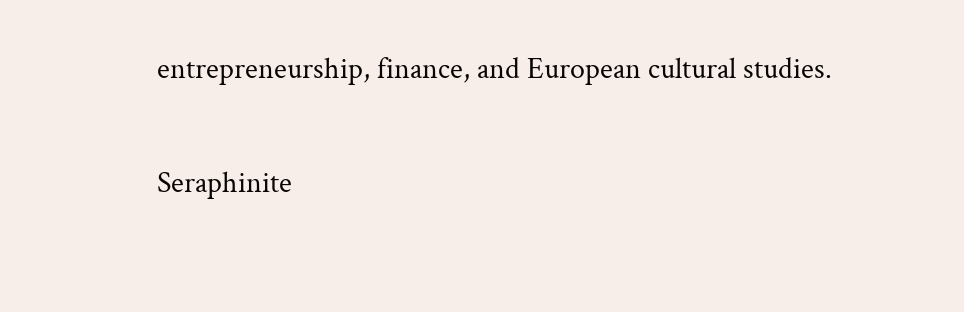entrepreneurship, finance, and European cultural studies.

Seraphinite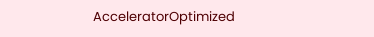AcceleratorOptimized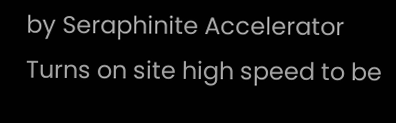by Seraphinite Accelerator
Turns on site high speed to be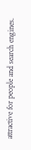attractive for people and search engines.